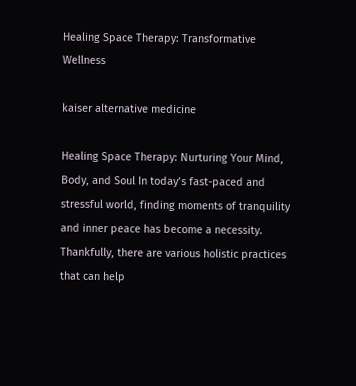Healing Space Therapy: Transformative Wellness

kaiser alternative medicine

Healing Space Therapy: Nurturing Your Mind, Body, and Soul In today’s fast-paced and stressful world, finding moments of tranquility and inner peace has become a necessity. Thankfully, there are various holistic practices that can help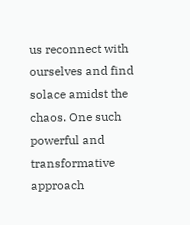us reconnect with ourselves and find solace amidst the chaos. One such powerful and transformative approach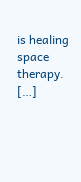is healing space therapy. […]